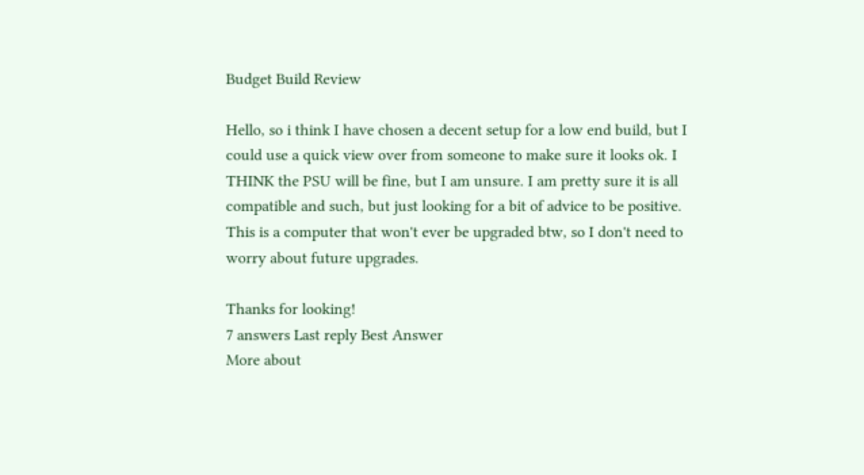Budget Build Review

Hello, so i think I have chosen a decent setup for a low end build, but I could use a quick view over from someone to make sure it looks ok. I THINK the PSU will be fine, but I am unsure. I am pretty sure it is all compatible and such, but just looking for a bit of advice to be positive. This is a computer that won't ever be upgraded btw, so I don't need to worry about future upgrades.

Thanks for looking!
7 answers Last reply Best Answer
More about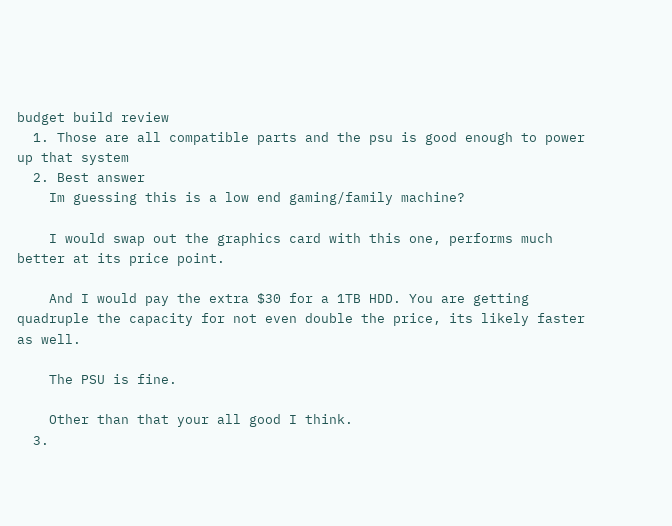budget build review
  1. Those are all compatible parts and the psu is good enough to power up that system
  2. Best answer
    Im guessing this is a low end gaming/family machine?

    I would swap out the graphics card with this one, performs much better at its price point.

    And I would pay the extra $30 for a 1TB HDD. You are getting quadruple the capacity for not even double the price, its likely faster as well.

    The PSU is fine.

    Other than that your all good I think.
  3.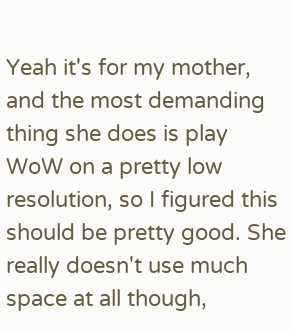Yeah it's for my mother, and the most demanding thing she does is play WoW on a pretty low resolution, so I figured this should be pretty good. She really doesn't use much space at all though,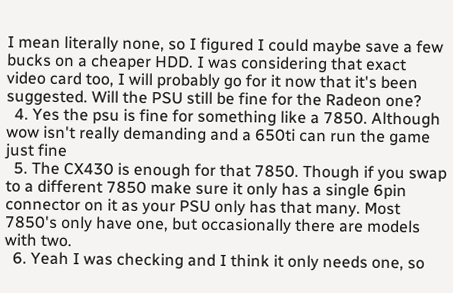I mean literally none, so I figured I could maybe save a few bucks on a cheaper HDD. I was considering that exact video card too, I will probably go for it now that it's been suggested. Will the PSU still be fine for the Radeon one?
  4. Yes the psu is fine for something like a 7850. Although wow isn't really demanding and a 650ti can run the game just fine
  5. The CX430 is enough for that 7850. Though if you swap to a different 7850 make sure it only has a single 6pin connector on it as your PSU only has that many. Most 7850's only have one, but occasionally there are models with two.
  6. Yeah I was checking and I think it only needs one, so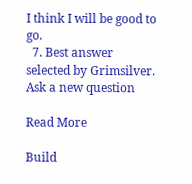I think I will be good to go.
  7. Best answer selected by Grimsilver.
Ask a new question

Read More

Build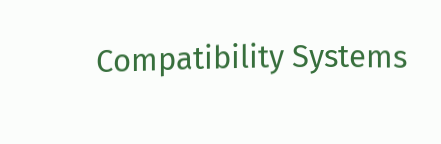Compatibility Systems